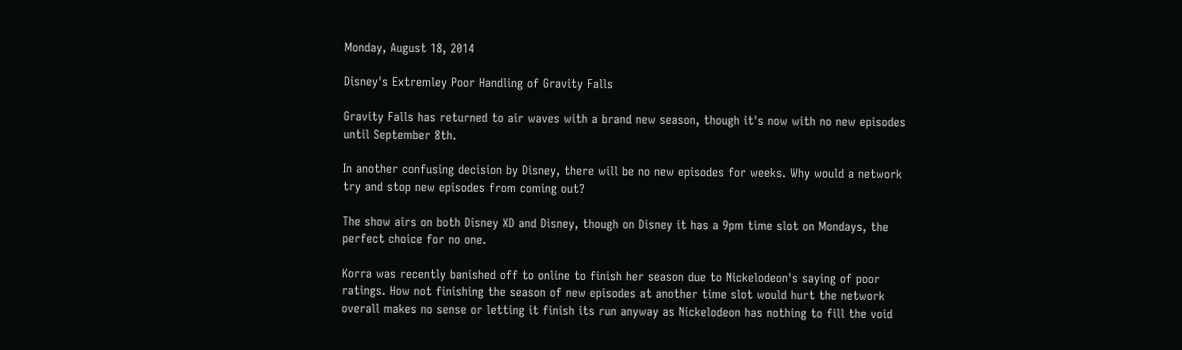Monday, August 18, 2014

Disney's Extremley Poor Handling of Gravity Falls

Gravity Falls has returned to air waves with a brand new season, though it's now with no new episodes until September 8th.

In another confusing decision by Disney, there will be no new episodes for weeks. Why would a network try and stop new episodes from coming out?

The show airs on both Disney XD and Disney, though on Disney it has a 9pm time slot on Mondays, the perfect choice for no one.

Korra was recently banished off to online to finish her season due to Nickelodeon's saying of poor ratings. How not finishing the season of new episodes at another time slot would hurt the network overall makes no sense or letting it finish its run anyway as Nickelodeon has nothing to fill the void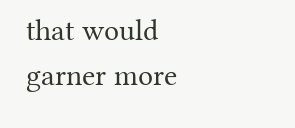that would garner more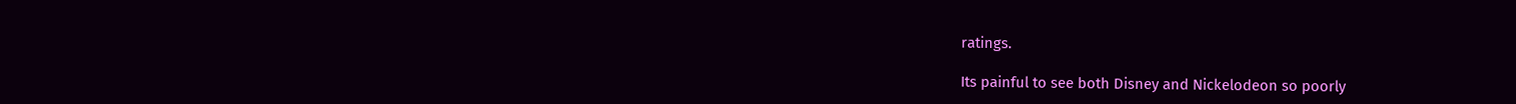ratings.

Its painful to see both Disney and Nickelodeon so poorly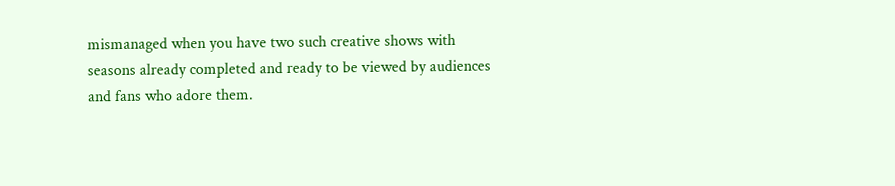mismanaged when you have two such creative shows with seasons already completed and ready to be viewed by audiences and fans who adore them.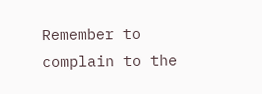Remember to complain to the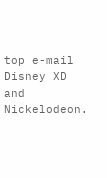top e-mail Disney XD and Nickelodeon.